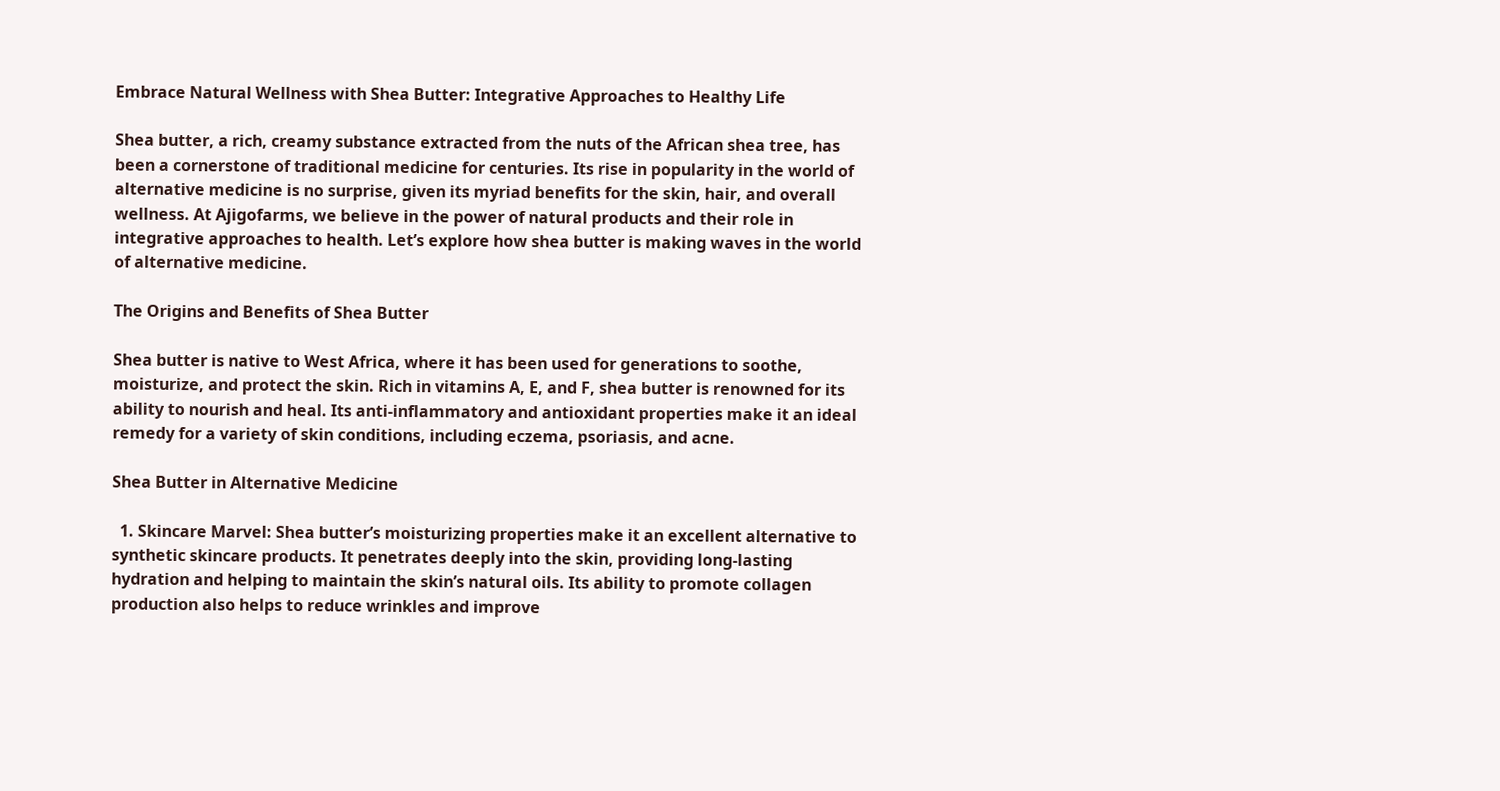Embrace Natural Wellness with Shea Butter: Integrative Approaches to Healthy Life

Shea butter, a rich, creamy substance extracted from the nuts of the African shea tree, has been a cornerstone of traditional medicine for centuries. Its rise in popularity in the world of alternative medicine is no surprise, given its myriad benefits for the skin, hair, and overall wellness. At Ajigofarms, we believe in the power of natural products and their role in integrative approaches to health. Let’s explore how shea butter is making waves in the world of alternative medicine.

The Origins and Benefits of Shea Butter

Shea butter is native to West Africa, where it has been used for generations to soothe, moisturize, and protect the skin. Rich in vitamins A, E, and F, shea butter is renowned for its ability to nourish and heal. Its anti-inflammatory and antioxidant properties make it an ideal remedy for a variety of skin conditions, including eczema, psoriasis, and acne.

Shea Butter in Alternative Medicine

  1. Skincare Marvel: Shea butter’s moisturizing properties make it an excellent alternative to synthetic skincare products. It penetrates deeply into the skin, providing long-lasting hydration and helping to maintain the skin’s natural oils. Its ability to promote collagen production also helps to reduce wrinkles and improve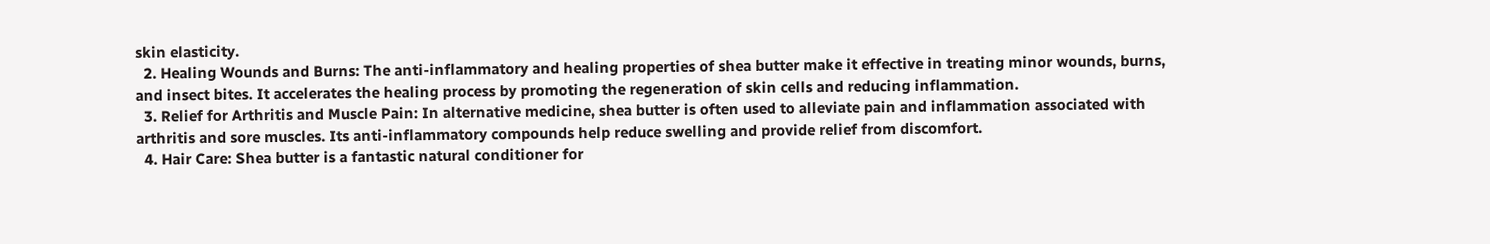skin elasticity.
  2. Healing Wounds and Burns: The anti-inflammatory and healing properties of shea butter make it effective in treating minor wounds, burns, and insect bites. It accelerates the healing process by promoting the regeneration of skin cells and reducing inflammation.
  3. Relief for Arthritis and Muscle Pain: In alternative medicine, shea butter is often used to alleviate pain and inflammation associated with arthritis and sore muscles. Its anti-inflammatory compounds help reduce swelling and provide relief from discomfort.
  4. Hair Care: Shea butter is a fantastic natural conditioner for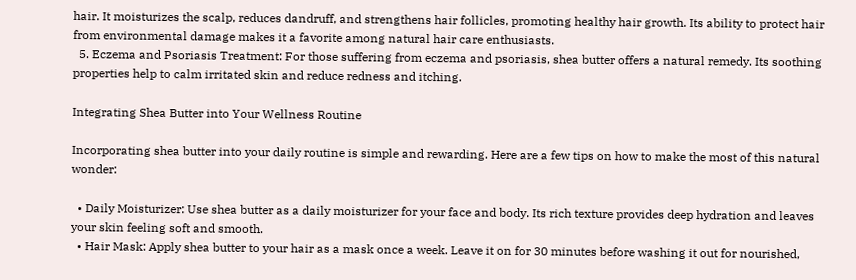hair. It moisturizes the scalp, reduces dandruff, and strengthens hair follicles, promoting healthy hair growth. Its ability to protect hair from environmental damage makes it a favorite among natural hair care enthusiasts.
  5. Eczema and Psoriasis Treatment: For those suffering from eczema and psoriasis, shea butter offers a natural remedy. Its soothing properties help to calm irritated skin and reduce redness and itching.

Integrating Shea Butter into Your Wellness Routine

Incorporating shea butter into your daily routine is simple and rewarding. Here are a few tips on how to make the most of this natural wonder:

  • Daily Moisturizer: Use shea butter as a daily moisturizer for your face and body. Its rich texture provides deep hydration and leaves your skin feeling soft and smooth.
  • Hair Mask: Apply shea butter to your hair as a mask once a week. Leave it on for 30 minutes before washing it out for nourished,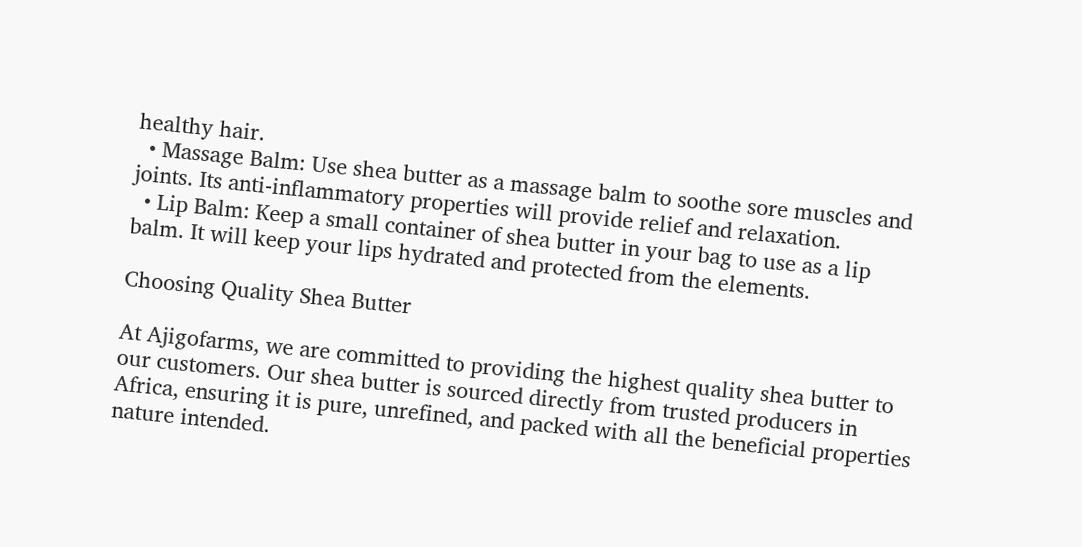healthy hair.
  • Massage Balm: Use shea butter as a massage balm to soothe sore muscles and joints. Its anti-inflammatory properties will provide relief and relaxation.
  • Lip Balm: Keep a small container of shea butter in your bag to use as a lip balm. It will keep your lips hydrated and protected from the elements.

Choosing Quality Shea Butter

At Ajigofarms, we are committed to providing the highest quality shea butter to our customers. Our shea butter is sourced directly from trusted producers in Africa, ensuring it is pure, unrefined, and packed with all the beneficial properties nature intended.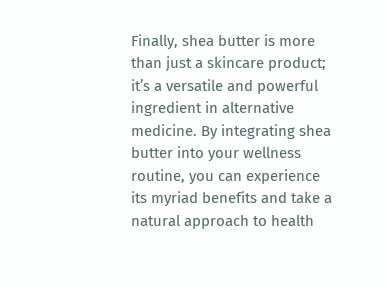Finally, shea butter is more than just a skincare product; it’s a versatile and powerful ingredient in alternative medicine. By integrating shea butter into your wellness routine, you can experience its myriad benefits and take a natural approach to health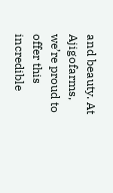and beauty. At Ajigofarms, we’re proud to offer this incredible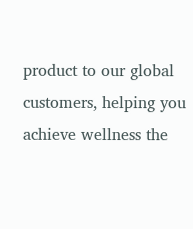product to our global customers, helping you achieve wellness the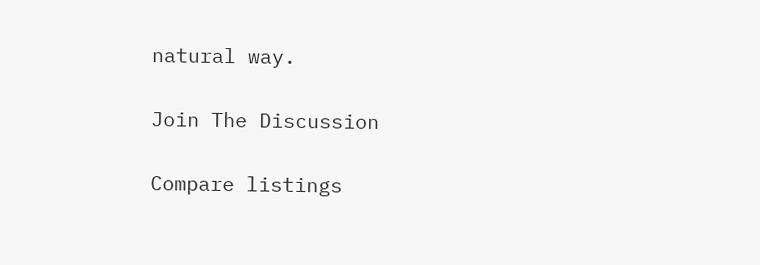natural way.

Join The Discussion

Compare listings